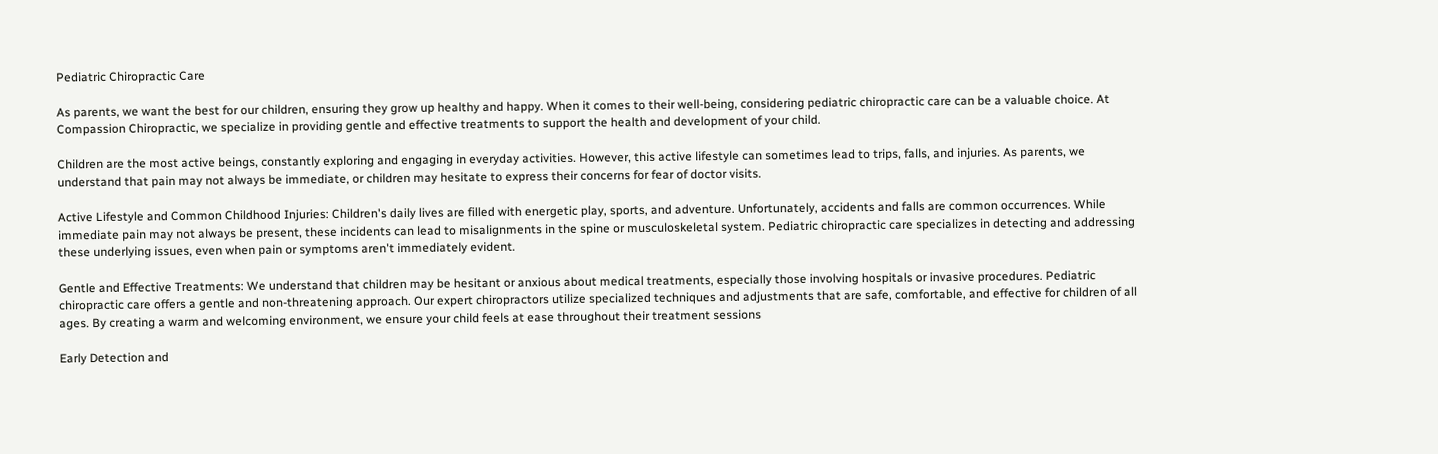Pediatric Chiropractic Care

As parents, we want the best for our children, ensuring they grow up healthy and happy. When it comes to their well-being, considering pediatric chiropractic care can be a valuable choice. At Compassion Chiropractic, we specialize in providing gentle and effective treatments to support the health and development of your child.

Children are the most active beings, constantly exploring and engaging in everyday activities. However, this active lifestyle can sometimes lead to trips, falls, and injuries. As parents, we understand that pain may not always be immediate, or children may hesitate to express their concerns for fear of doctor visits.

Active Lifestyle and Common Childhood Injuries: Children's daily lives are filled with energetic play, sports, and adventure. Unfortunately, accidents and falls are common occurrences. While immediate pain may not always be present, these incidents can lead to misalignments in the spine or musculoskeletal system. Pediatric chiropractic care specializes in detecting and addressing these underlying issues, even when pain or symptoms aren't immediately evident.

Gentle and Effective Treatments: We understand that children may be hesitant or anxious about medical treatments, especially those involving hospitals or invasive procedures. Pediatric chiropractic care offers a gentle and non-threatening approach. Our expert chiropractors utilize specialized techniques and adjustments that are safe, comfortable, and effective for children of all ages. By creating a warm and welcoming environment, we ensure your child feels at ease throughout their treatment sessions

Early Detection and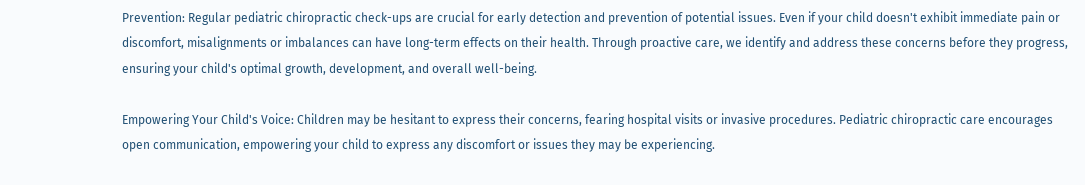Prevention: Regular pediatric chiropractic check-ups are crucial for early detection and prevention of potential issues. Even if your child doesn't exhibit immediate pain or discomfort, misalignments or imbalances can have long-term effects on their health. Through proactive care, we identify and address these concerns before they progress, ensuring your child's optimal growth, development, and overall well-being.

Empowering Your Child's Voice: Children may be hesitant to express their concerns, fearing hospital visits or invasive procedures. Pediatric chiropractic care encourages open communication, empowering your child to express any discomfort or issues they may be experiencing.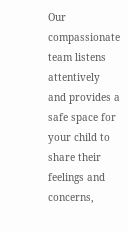Our compassionate team listens attentively and provides a safe space for your child to share their feelings and concerns,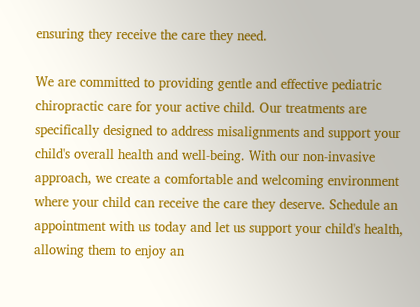ensuring they receive the care they need.

We are committed to providing gentle and effective pediatric chiropractic care for your active child. Our treatments are specifically designed to address misalignments and support your child's overall health and well-being. With our non-invasive approach, we create a comfortable and welcoming environment where your child can receive the care they deserve. Schedule an appointment with us today and let us support your child's health, allowing them to enjoy an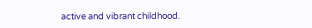active and vibrant childhood.